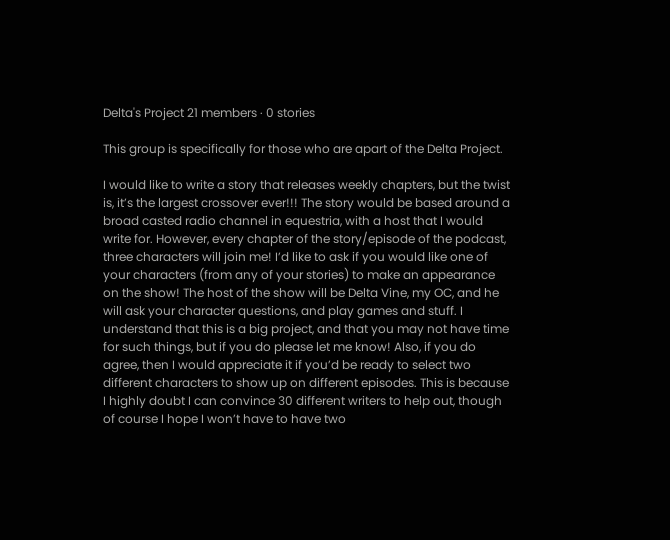Delta's Project 21 members · 0 stories

This group is specifically for those who are apart of the Delta Project.

I would like to write a story that releases weekly chapters, but the twist is, it’s the largest crossover ever!!! The story would be based around a broad casted radio channel in equestria, with a host that I would write for. However, every chapter of the story/episode of the podcast, three characters will join me! I’d like to ask if you would like one of your characters (from any of your stories) to make an appearance on the show! The host of the show will be Delta Vine, my OC, and he will ask your character questions, and play games and stuff. I understand that this is a big project, and that you may not have time for such things, but if you do please let me know! Also, if you do agree, then I would appreciate it if you’d be ready to select two different characters to show up on different episodes. This is because I highly doubt I can convince 30 different writers to help out, though of course I hope I won’t have to have two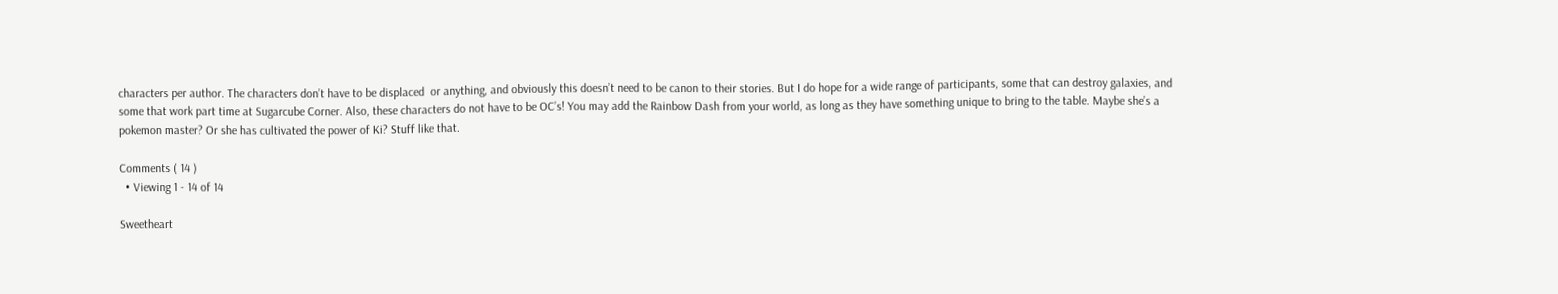characters per author. The characters don’t have to be displaced  or anything, and obviously this doesn’t need to be canon to their stories. But I do hope for a wide range of participants, some that can destroy galaxies, and some that work part time at Sugarcube Corner. Also, these characters do not have to be OC’s! You may add the Rainbow Dash from your world, as long as they have something unique to bring to the table. Maybe she’s a pokemon master? Or she has cultivated the power of Ki? Stuff like that.

Comments ( 14 )
  • Viewing 1 - 14 of 14

Sweetheart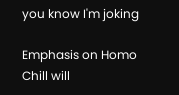you know I'm joking

Emphasis on Homo
Chill will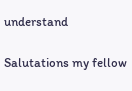understand

Salutations my fellow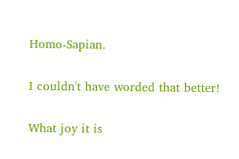Homo-Sapian.

I couldn't have worded that better!

What joy it is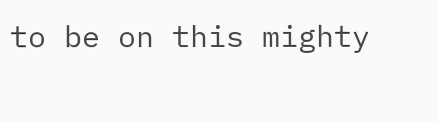to be on this mighty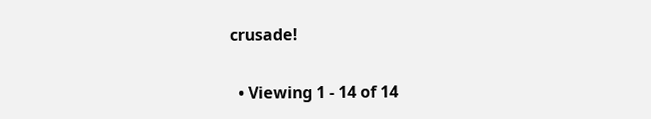crusade!

  • Viewing 1 - 14 of 14